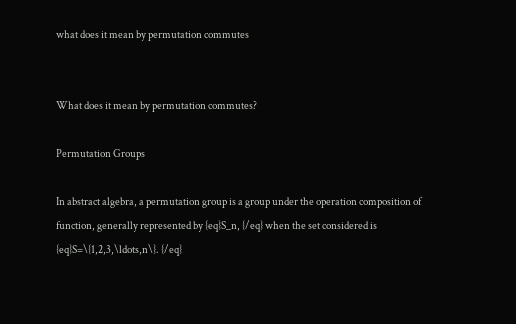what does it mean by permutation commutes


What does it mean by permutation commutes?

Permutation Groups

In abstract algebra, a permutation group is a group under the operation composition of function, generally represented by {eq}S_n, {/eq} when the set considered is {eq}S=\{1,2,3,\ldots,n\}. {/eq}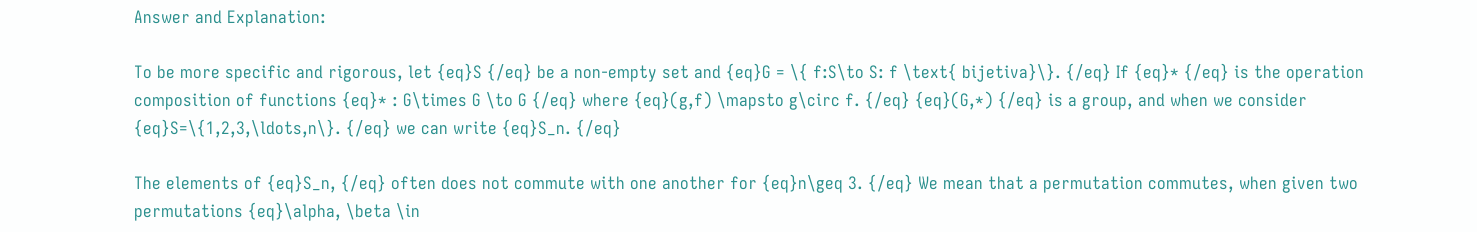Answer and Explanation:

To be more specific and rigorous, let {eq}S {/eq} be a non-empty set and {eq}G = \{ f:S\to S: f \text{ bijetiva}\}. {/eq} If {eq}* {/eq} is the operation composition of functions {eq}* : G\times G \to G {/eq} where {eq}(g,f) \mapsto g\circ f. {/eq} {eq}(G,*) {/eq} is a group, and when we consider {eq}S=\{1,2,3,\ldots,n\}. {/eq} we can write {eq}S_n. {/eq}

The elements of {eq}S_n, {/eq} often does not commute with one another for {eq}n\geq 3. {/eq} We mean that a permutation commutes, when given two permutations {eq}\alpha, \beta \in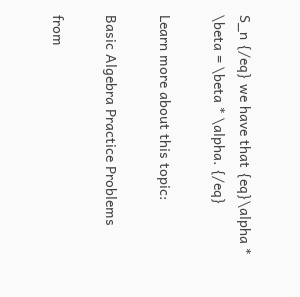S_n {/eq} we have that {eq}\alpha * \beta = \beta * \alpha. {/eq}

Learn more about this topic:

Basic Algebra Practice Problems

from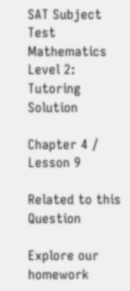SAT Subject Test Mathematics Level 2: Tutoring Solution

Chapter 4 / Lesson 9

Related to this Question

Explore our homework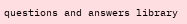questions and answers library